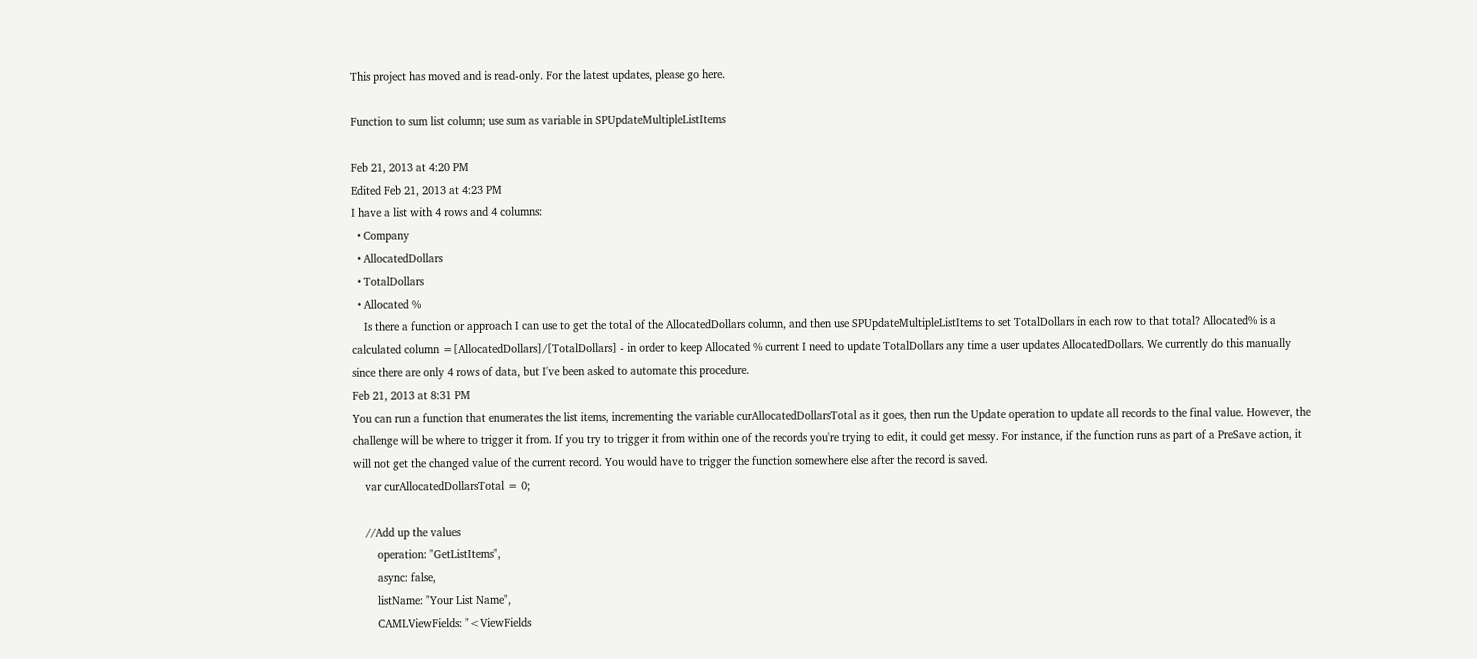This project has moved and is read-only. For the latest updates, please go here.

Function to sum list column; use sum as variable in SPUpdateMultipleListItems

Feb 21, 2013 at 4:20 PM
Edited Feb 21, 2013 at 4:23 PM
I have a list with 4 rows and 4 columns:
  • Company
  • AllocatedDollars
  • TotalDollars
  • Allocated %
    Is there a function or approach I can use to get the total of the AllocatedDollars column, and then use SPUpdateMultipleListItems to set TotalDollars in each row to that total? Allocated% is a calculated column =[AllocatedDollars]/[TotalDollars] - in order to keep Allocated % current I need to update TotalDollars any time a user updates AllocatedDollars. We currently do this manually since there are only 4 rows of data, but I've been asked to automate this procedure.
Feb 21, 2013 at 8:31 PM
You can run a function that enumerates the list items, incrementing the variable curAllocatedDollarsTotal as it goes, then run the Update operation to update all records to the final value. However, the challenge will be where to trigger it from. If you try to trigger it from within one of the records you're trying to edit, it could get messy. For instance, if the function runs as part of a PreSave action, it will not get the changed value of the current record. You would have to trigger the function somewhere else after the record is saved.
    var curAllocatedDollarsTotal = 0;

    //Add up the values
        operation: "GetListItems",
        async: false,
        listName: "Your List Name",
        CAMLViewFields: "<ViewFields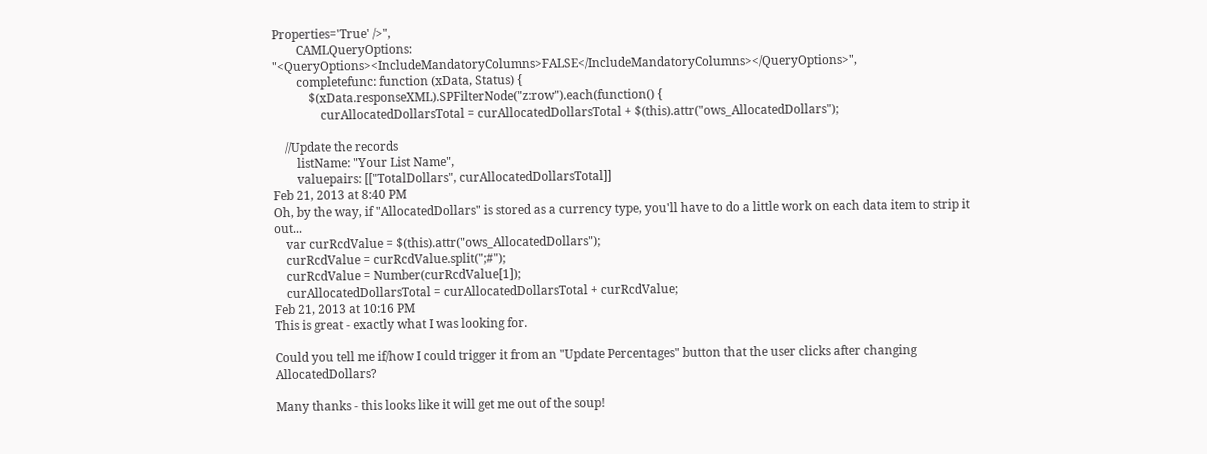Properties='True' />",
        CAMLQueryOptions: "<QueryOptions><IncludeMandatoryColumns>FALSE</IncludeMandatoryColumns></QueryOptions>",
        completefunc: function (xData, Status) {
            $(xData.responseXML).SPFilterNode("z:row").each(function() {
                curAllocatedDollarsTotal = curAllocatedDollarsTotal + $(this).attr("ows_AllocatedDollars");

    //Update the records
        listName: "Your List Name",
        valuepairs: [["TotalDollars", curAllocatedDollarsTotal]]
Feb 21, 2013 at 8:40 PM
Oh, by the way, if "AllocatedDollars" is stored as a currency type, you'll have to do a little work on each data item to strip it out...
    var curRcdValue = $(this).attr("ows_AllocatedDollars");
    curRcdValue = curRcdValue.split(";#");
    curRcdValue = Number(curRcdValue[1]);
    curAllocatedDollarsTotal = curAllocatedDollarsTotal + curRcdValue;
Feb 21, 2013 at 10:16 PM
This is great - exactly what I was looking for.

Could you tell me if/how I could trigger it from an "Update Percentages" button that the user clicks after changing AllocatedDollars?

Many thanks - this looks like it will get me out of the soup!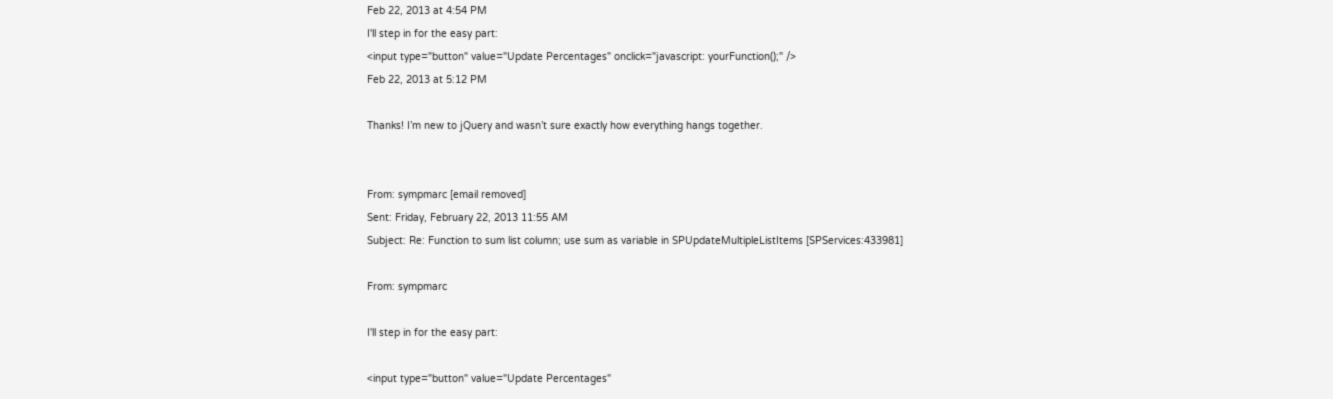Feb 22, 2013 at 4:54 PM
I'll step in for the easy part:
<input type="button" value="Update Percentages" onclick="javascript: yourFunction();" />
Feb 22, 2013 at 5:12 PM

Thanks! I’m new to jQuery and wasn’t sure exactly how everything hangs together.


From: sympmarc [email removed]
Sent: Friday, February 22, 2013 11:55 AM
Subject: Re: Function to sum list column; use sum as variable in SPUpdateMultipleListItems [SPServices:433981]

From: sympmarc

I'll step in for the easy part:

<input type="button" value="Update Percentages"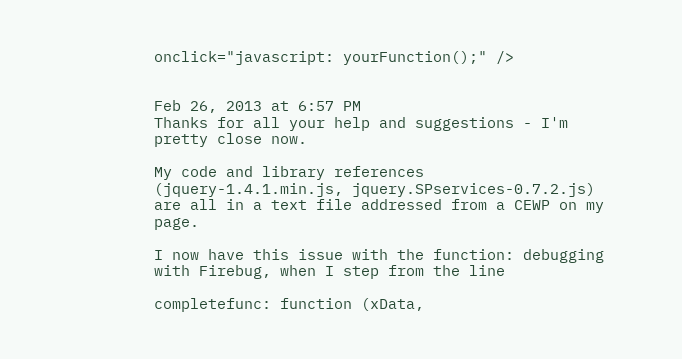onclick="javascript: yourFunction();" />


Feb 26, 2013 at 6:57 PM
Thanks for all your help and suggestions - I'm pretty close now.

My code and library references (jquery-1.4.1.min.js, jquery.SPservices-0.7.2.js) are all in a text file addressed from a CEWP on my page.

I now have this issue with the function: debugging with Firebug, when I step from the line

completefunc: function (xData,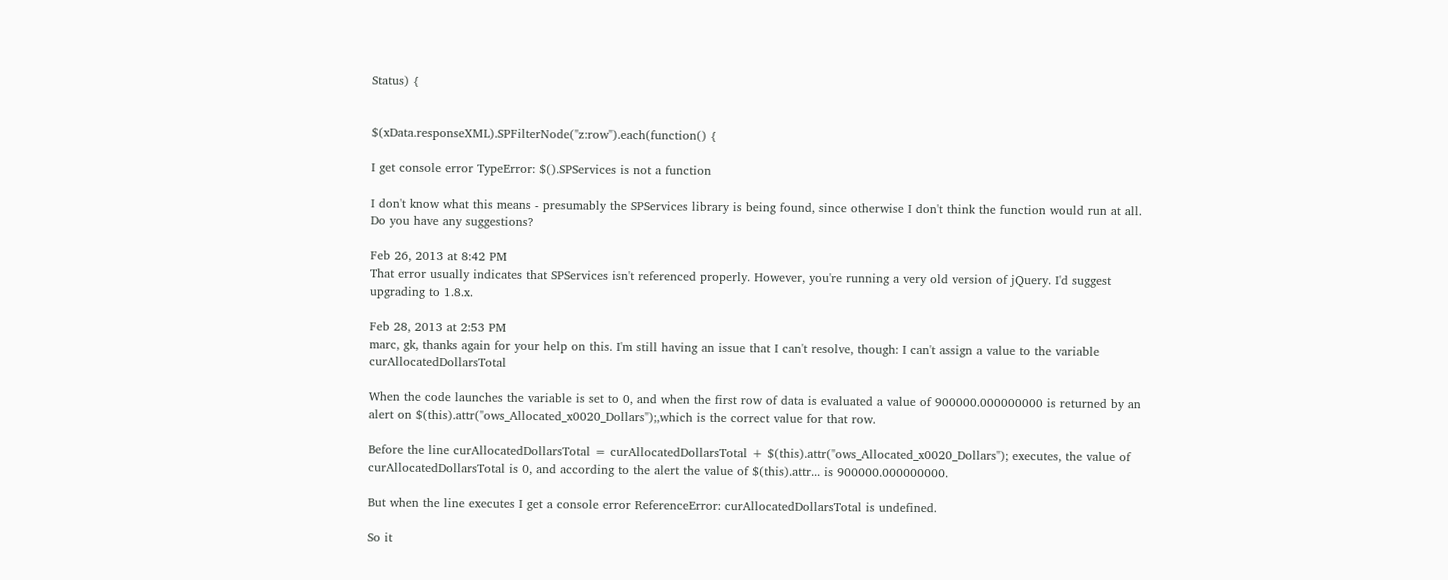Status) {


$(xData.responseXML).SPFilterNode("z:row").each(function() {

I get console error TypeError: $().SPServices is not a function

I don't know what this means - presumably the SPServices library is being found, since otherwise I don't think the function would run at all. Do you have any suggestions?

Feb 26, 2013 at 8:42 PM
That error usually indicates that SPServices isn't referenced properly. However, you're running a very old version of jQuery. I'd suggest upgrading to 1.8.x.

Feb 28, 2013 at 2:53 PM
marc, gk, thanks again for your help on this. I'm still having an issue that I can't resolve, though: I can't assign a value to the variable curAllocatedDollarsTotal

When the code launches the variable is set to 0, and when the first row of data is evaluated a value of 900000.000000000 is returned by an alert on $(this).attr("ows_Allocated_x0020_Dollars");,which is the correct value for that row.

Before the line curAllocatedDollarsTotal = curAllocatedDollarsTotal + $(this).attr("ows_Allocated_x0020_Dollars"); executes, the value of curAllocatedDollarsTotal is 0, and according to the alert the value of $(this).attr... is 900000.000000000.

But when the line executes I get a console error ReferenceError: curAllocatedDollarsTotal is undefined.

So it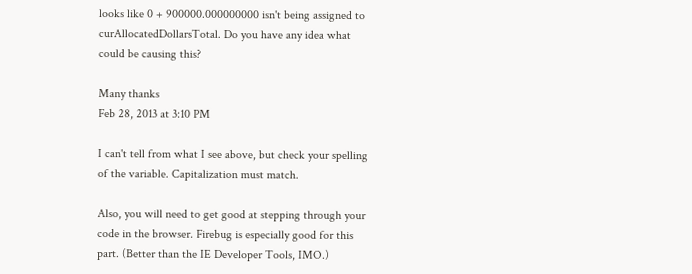looks like 0 + 900000.000000000 isn't being assigned to curAllocatedDollarsTotal. Do you have any idea what could be causing this?

Many thanks
Feb 28, 2013 at 3:10 PM

I can't tell from what I see above, but check your spelling of the variable. Capitalization must match.

Also, you will need to get good at stepping through your code in the browser. Firebug is especially good for this part. (Better than the IE Developer Tools, IMO.)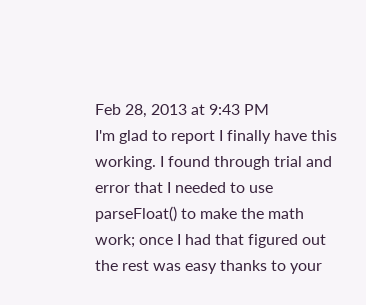Feb 28, 2013 at 9:43 PM
I'm glad to report I finally have this working. I found through trial and error that I needed to use parseFloat() to make the math work; once I had that figured out the rest was easy thanks to your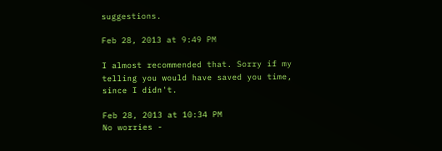suggestions.

Feb 28, 2013 at 9:49 PM

I almost recommended that. Sorry if my telling you would have saved you time, since I didn't.

Feb 28, 2013 at 10:34 PM
No worries -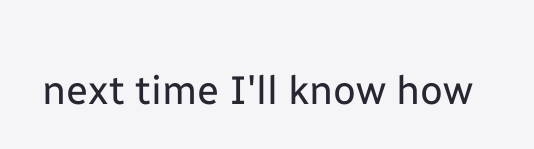next time I'll know how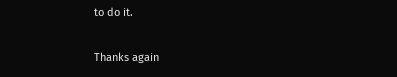to do it.

Thanks again